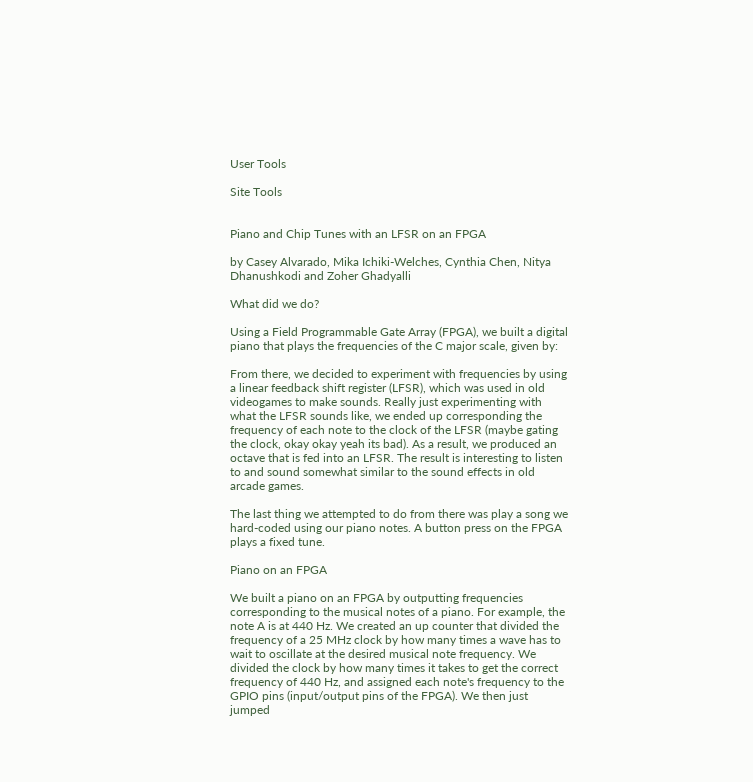User Tools

Site Tools


Piano and Chip Tunes with an LFSR on an FPGA

by Casey Alvarado, Mika Ichiki-Welches, Cynthia Chen, Nitya Dhanushkodi and Zoher Ghadyalli

What did we do?

Using a Field Programmable Gate Array (FPGA), we built a digital piano that plays the frequencies of the C major scale, given by:

From there, we decided to experiment with frequencies by using a linear feedback shift register (LFSR), which was used in old videogames to make sounds. Really just experimenting with what the LFSR sounds like, we ended up corresponding the frequency of each note to the clock of the LFSR (maybe gating the clock, okay okay yeah its bad). As a result, we produced an octave that is fed into an LFSR. The result is interesting to listen to and sound somewhat similar to the sound effects in old arcade games.

The last thing we attempted to do from there was play a song we hard-coded using our piano notes. A button press on the FPGA plays a fixed tune.

Piano on an FPGA

We built a piano on an FPGA by outputting frequencies corresponding to the musical notes of a piano. For example, the note A is at 440 Hz. We created an up counter that divided the frequency of a 25 MHz clock by how many times a wave has to wait to oscillate at the desired musical note frequency. We divided the clock by how many times it takes to get the correct frequency of 440 Hz, and assigned each note's frequency to the GPIO pins (input/output pins of the FPGA). We then just jumped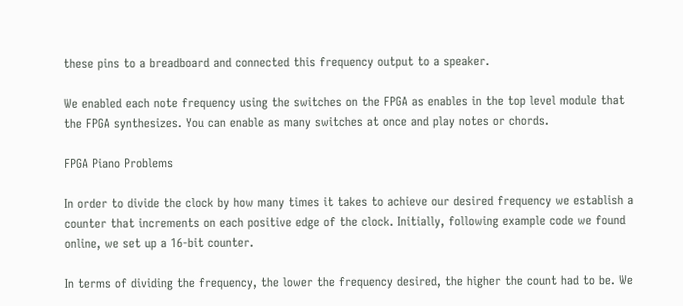these pins to a breadboard and connected this frequency output to a speaker.

We enabled each note frequency using the switches on the FPGA as enables in the top level module that the FPGA synthesizes. You can enable as many switches at once and play notes or chords.

FPGA Piano Problems

In order to divide the clock by how many times it takes to achieve our desired frequency we establish a counter that increments on each positive edge of the clock. Initially, following example code we found online, we set up a 16-bit counter.

In terms of dividing the frequency, the lower the frequency desired, the higher the count had to be. We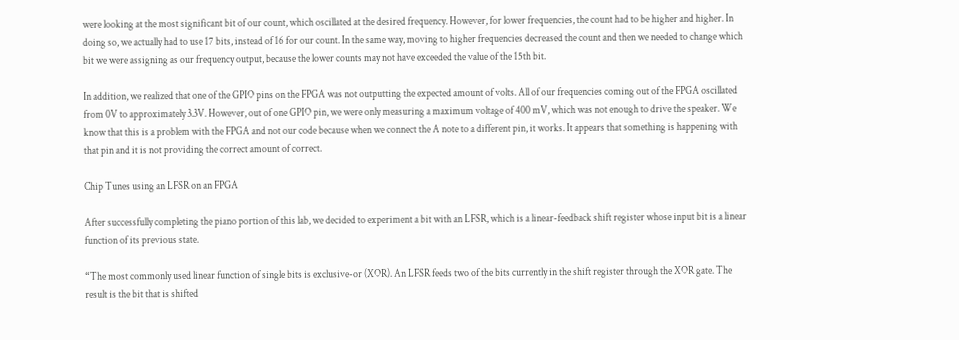were looking at the most significant bit of our count, which oscillated at the desired frequency. However, for lower frequencies, the count had to be higher and higher. In doing so, we actually had to use 17 bits, instead of 16 for our count. In the same way, moving to higher frequencies decreased the count and then we needed to change which bit we were assigning as our frequency output, because the lower counts may not have exceeded the value of the 15th bit.

In addition, we realized that one of the GPIO pins on the FPGA was not outputting the expected amount of volts. All of our frequencies coming out of the FPGA oscillated from 0V to approximately 3.3V. However, out of one GPIO pin, we were only measuring a maximum voltage of 400 mV, which was not enough to drive the speaker. We know that this is a problem with the FPGA and not our code because when we connect the A note to a different pin, it works. It appears that something is happening with that pin and it is not providing the correct amount of correct.

Chip Tunes using an LFSR on an FPGA

After successfully completing the piano portion of this lab, we decided to experiment a bit with an LFSR, which is a linear-feedback shift register whose input bit is a linear function of its previous state.

“The most commonly used linear function of single bits is exclusive-or (XOR). An LFSR feeds two of the bits currently in the shift register through the XOR gate. The result is the bit that is shifted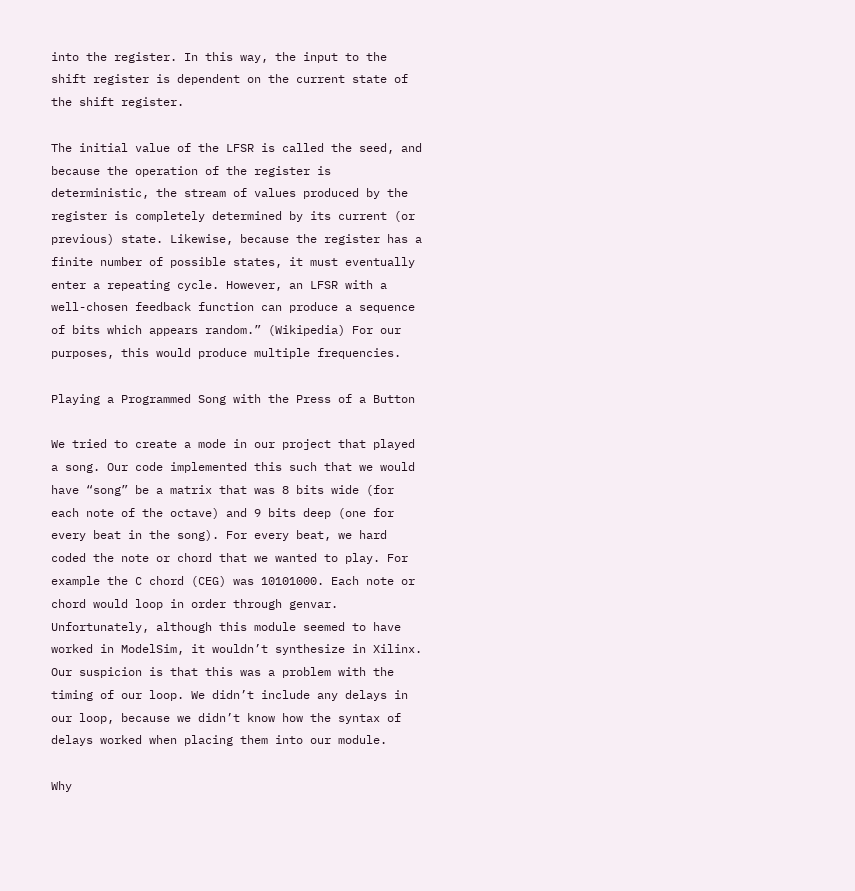into the register. In this way, the input to the shift register is dependent on the current state of the shift register.

The initial value of the LFSR is called the seed, and because the operation of the register is deterministic, the stream of values produced by the register is completely determined by its current (or previous) state. Likewise, because the register has a finite number of possible states, it must eventually enter a repeating cycle. However, an LFSR with a well-chosen feedback function can produce a sequence of bits which appears random.” (Wikipedia) For our purposes, this would produce multiple frequencies.

Playing a Programmed Song with the Press of a Button

We tried to create a mode in our project that played a song. Our code implemented this such that we would have “song” be a matrix that was 8 bits wide (for each note of the octave) and 9 bits deep (one for every beat in the song). For every beat, we hard coded the note or chord that we wanted to play. For example the C chord (CEG) was 10101000. Each note or chord would loop in order through genvar. Unfortunately, although this module seemed to have worked in ModelSim, it wouldn’t synthesize in Xilinx. Our suspicion is that this was a problem with the timing of our loop. We didn’t include any delays in our loop, because we didn’t know how the syntax of delays worked when placing them into our module.

Why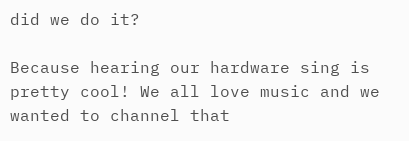did we do it?

Because hearing our hardware sing is pretty cool! We all love music and we wanted to channel that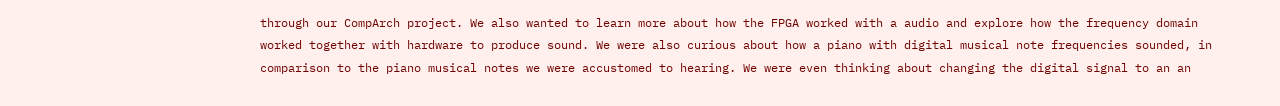through our CompArch project. We also wanted to learn more about how the FPGA worked with a audio and explore how the frequency domain worked together with hardware to produce sound. We were also curious about how a piano with digital musical note frequencies sounded, in comparison to the piano musical notes we were accustomed to hearing. We were even thinking about changing the digital signal to an an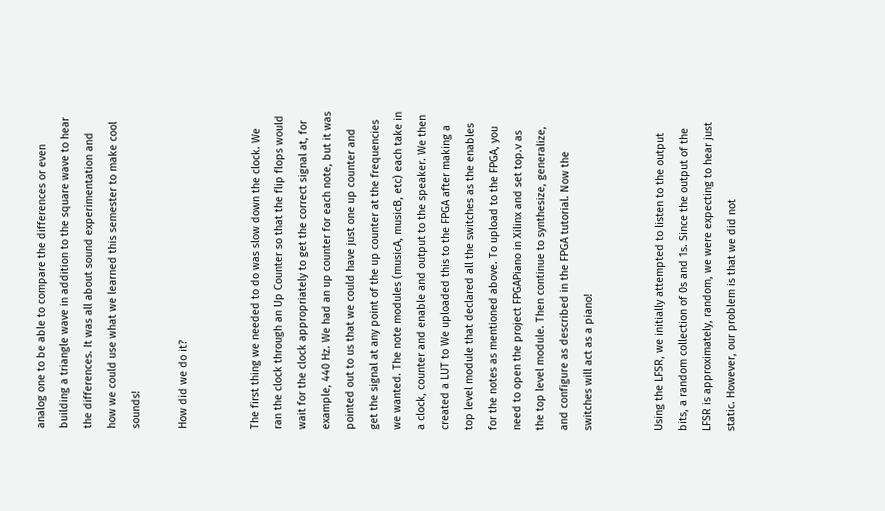analog one to be able to compare the differences or even building a triangle wave in addition to the square wave to hear the differences. It was all about sound experimentation and how we could use what we learned this semester to make cool sounds!

How did we do it?


The first thing we needed to do was slow down the clock. We ran the clock through an Up Counter so that the flip flops would wait for the clock appropriately to get the correct signal at, for example, 440 Hz. We had an up counter for each note, but it was pointed out to us that we could have just one up counter and get the signal at any point of the up counter at the frequencies we wanted. The note modules (musicA, musicB, etc) each take in a clock, counter and enable and output to the speaker. We then created a LUT to We uploaded this to the FPGA after making a top level module that declared all the switches as the enables for the notes as mentioned above. To upload to the FPGA, you need to open the project FPGAPiano in Xilinx and set top.v as the top level module. Then continue to synthesize, generalize, and configure as described in the FPGA tutorial. Now the switches will act as a piano!


Using the LFSR, we initially attempted to listen to the output bits, a random collection of 0s and 1s. Since the output of the LFSR is approximately, random, we were expecting to hear just static. However, our problem is that we did not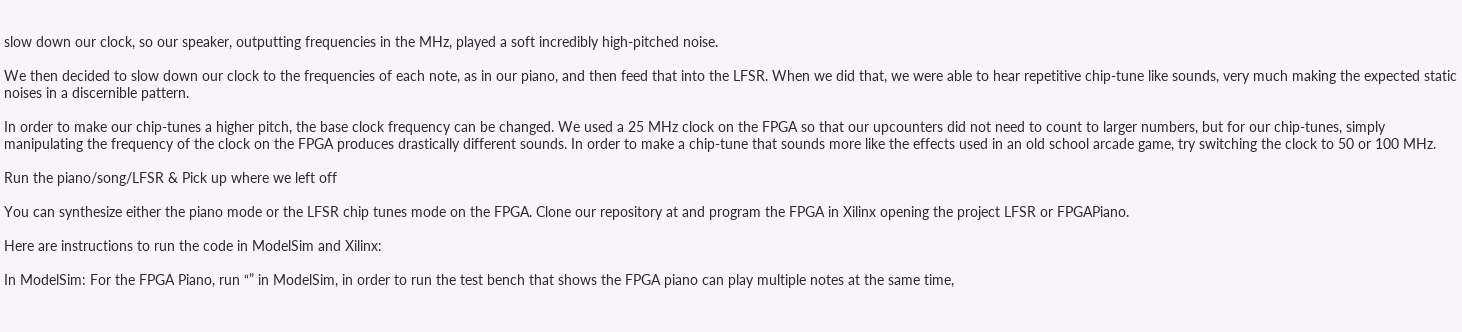slow down our clock, so our speaker, outputting frequencies in the MHz, played a soft incredibly high-pitched noise.

We then decided to slow down our clock to the frequencies of each note, as in our piano, and then feed that into the LFSR. When we did that, we were able to hear repetitive chip-tune like sounds, very much making the expected static noises in a discernible pattern.

In order to make our chip-tunes a higher pitch, the base clock frequency can be changed. We used a 25 MHz clock on the FPGA so that our upcounters did not need to count to larger numbers, but for our chip-tunes, simply manipulating the frequency of the clock on the FPGA produces drastically different sounds. In order to make a chip-tune that sounds more like the effects used in an old school arcade game, try switching the clock to 50 or 100 MHz.

Run the piano/song/LFSR & Pick up where we left off

You can synthesize either the piano mode or the LFSR chip tunes mode on the FPGA. Clone our repository at and program the FPGA in Xilinx opening the project LFSR or FPGAPiano.

Here are instructions to run the code in ModelSim and Xilinx:

In ModelSim: For the FPGA Piano, run “” in ModelSim, in order to run the test bench that shows the FPGA piano can play multiple notes at the same time,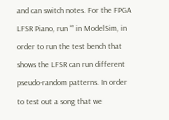and can switch notes. For the FPGA LFSR Piano, run “” in ModelSim, in order to run the test bench that shows the LFSR can run different pseudo-random patterns. In order to test out a song that we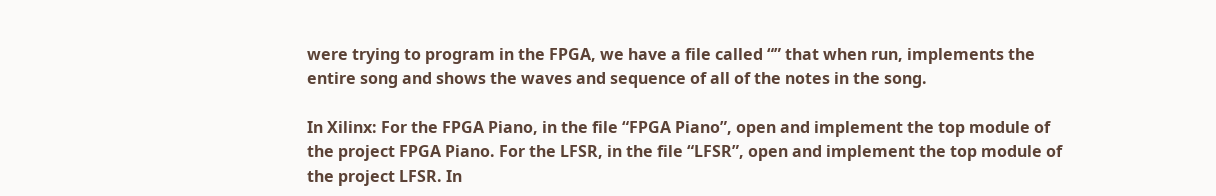were trying to program in the FPGA, we have a file called “” that when run, implements the entire song and shows the waves and sequence of all of the notes in the song.

In Xilinx: For the FPGA Piano, in the file “FPGA Piano”, open and implement the top module of the project FPGA Piano. For the LFSR, in the file “LFSR”, open and implement the top module of the project LFSR. In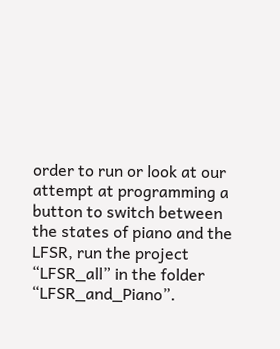order to run or look at our attempt at programming a button to switch between the states of piano and the LFSR, run the project “LFSR_all” in the folder “LFSR_and_Piano”.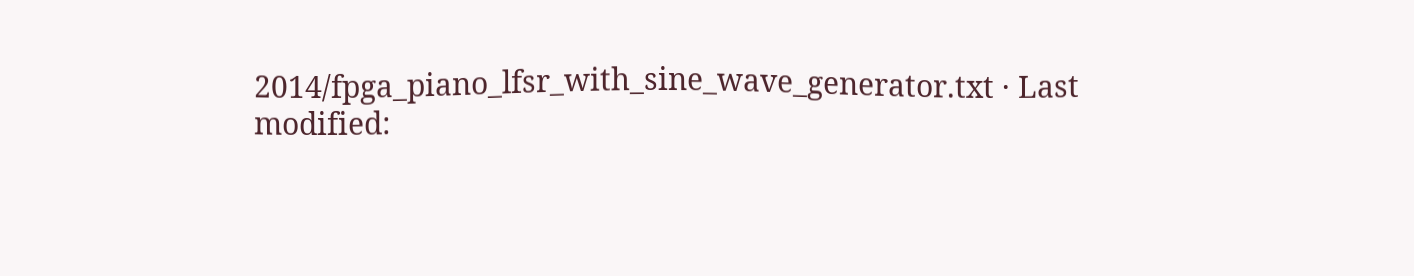2014/fpga_piano_lfsr_with_sine_wave_generator.txt · Last modified: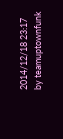2014/12/18 23:17 by teamuptownfunk